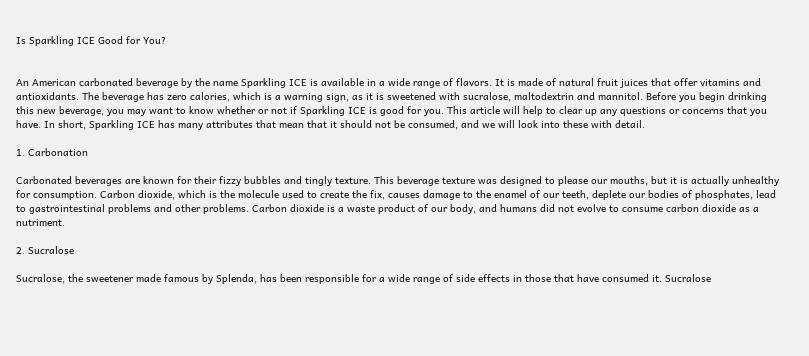Is Sparkling ICE Good for You?


An American carbonated beverage by the name Sparkling ICE is available in a wide range of flavors. It is made of natural fruit juices that offer vitamins and antioxidants. The beverage has zero calories, which is a warning sign, as it is sweetened with sucralose, maltodextrin and mannitol. Before you begin drinking this new beverage, you may want to know whether or not if Sparkling ICE is good for you. This article will help to clear up any questions or concerns that you have. In short, Sparkling ICE has many attributes that mean that it should not be consumed, and we will look into these with detail.

1. Carbonation

Carbonated beverages are known for their fizzy bubbles and tingly texture. This beverage texture was designed to please our mouths, but it is actually unhealthy for consumption. Carbon dioxide, which is the molecule used to create the fix, causes damage to the enamel of our teeth, deplete our bodies of phosphates, lead to gastrointestinal problems and other problems. Carbon dioxide is a waste product of our body, and humans did not evolve to consume carbon dioxide as a nutriment.

2. Sucralose

Sucralose, the sweetener made famous by Splenda, has been responsible for a wide range of side effects in those that have consumed it. Sucralose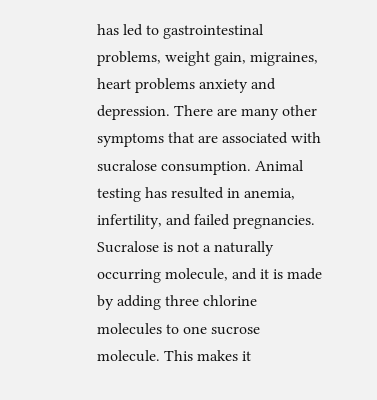has led to gastrointestinal problems, weight gain, migraines, heart problems anxiety and depression. There are many other symptoms that are associated with sucralose consumption. Animal testing has resulted in anemia, infertility, and failed pregnancies. Sucralose is not a naturally occurring molecule, and it is made by adding three chlorine molecules to one sucrose molecule. This makes it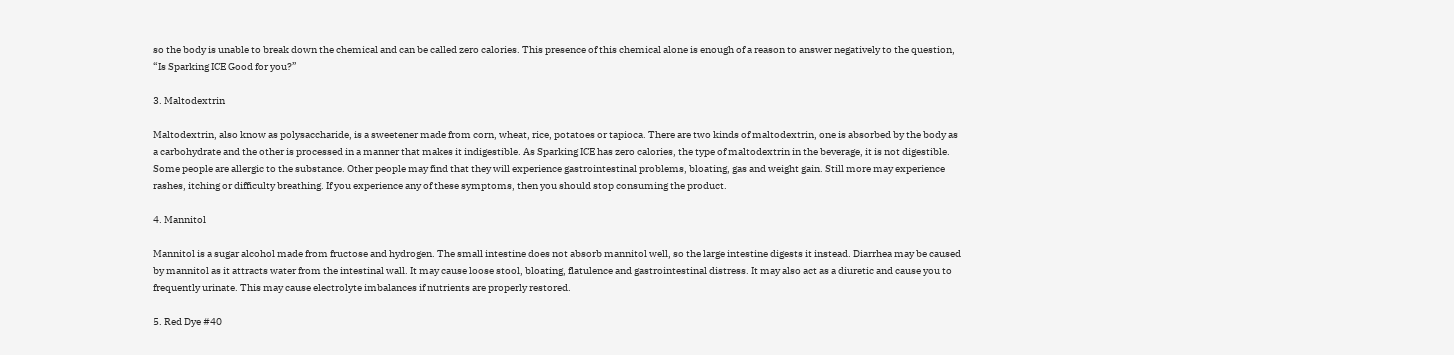so the body is unable to break down the chemical and can be called zero calories. This presence of this chemical alone is enough of a reason to answer negatively to the question, “Is Sparking ICE Good for you?”

3. Maltodextrin

Maltodextrin, also know as polysaccharide, is a sweetener made from corn, wheat, rice, potatoes or tapioca. There are two kinds of maltodextrin, one is absorbed by the body as a carbohydrate and the other is processed in a manner that makes it indigestible. As Sparking ICE has zero calories, the type of maltodextrin in the beverage, it is not digestible. Some people are allergic to the substance. Other people may find that they will experience gastrointestinal problems, bloating, gas and weight gain. Still more may experience rashes, itching or difficulty breathing. If you experience any of these symptoms, then you should stop consuming the product.

4. Mannitol

Mannitol is a sugar alcohol made from fructose and hydrogen. The small intestine does not absorb mannitol well, so the large intestine digests it instead. Diarrhea may be caused by mannitol as it attracts water from the intestinal wall. It may cause loose stool, bloating, flatulence and gastrointestinal distress. It may also act as a diuretic and cause you to frequently urinate. This may cause electrolyte imbalances if nutrients are properly restored.

5. Red Dye #40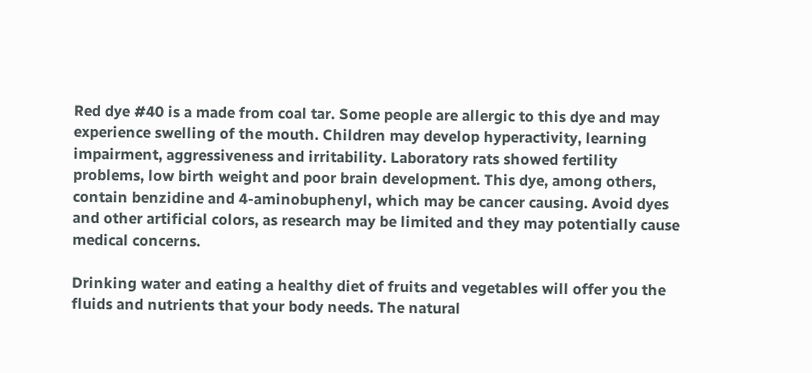Red dye #40 is a made from coal tar. Some people are allergic to this dye and may experience swelling of the mouth. Children may develop hyperactivity, learning impairment, aggressiveness and irritability. Laboratory rats showed fertility problems, low birth weight and poor brain development. This dye, among others, contain benzidine and 4-aminobuphenyl, which may be cancer causing. Avoid dyes and other artificial colors, as research may be limited and they may potentially cause medical concerns.

Drinking water and eating a healthy diet of fruits and vegetables will offer you the fluids and nutrients that your body needs. The natural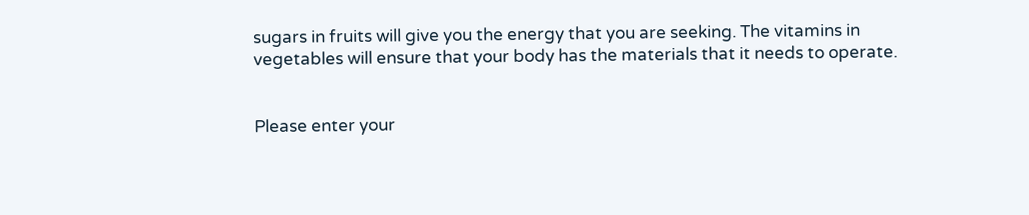sugars in fruits will give you the energy that you are seeking. The vitamins in vegetables will ensure that your body has the materials that it needs to operate.


Please enter your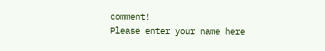comment!
Please enter your name here